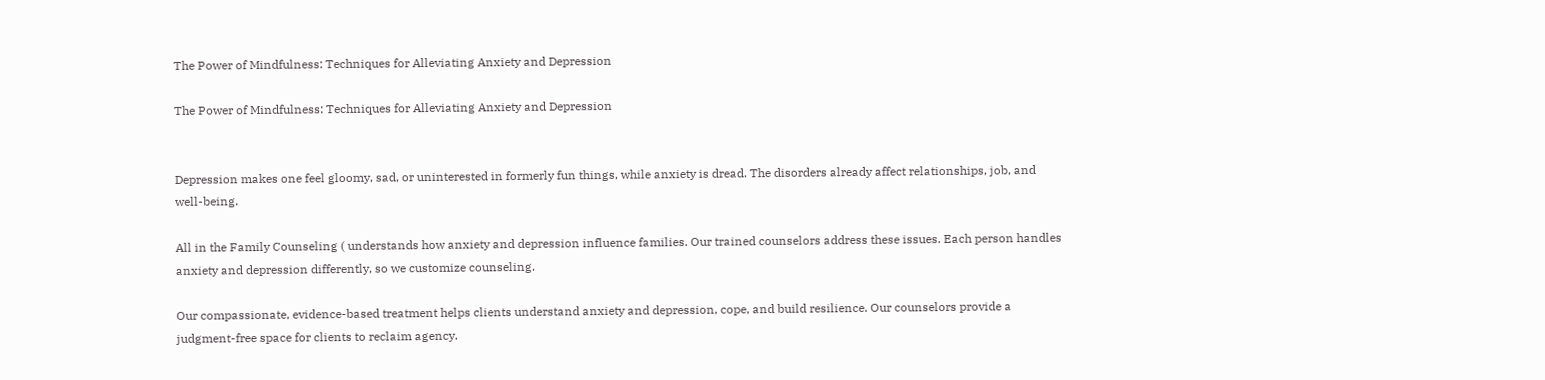The Power of Mindfulness: Techniques for Alleviating Anxiety and Depression

The Power of Mindfulness: Techniques for Alleviating Anxiety and Depression


Depression makes one feel gloomy, sad, or uninterested in formerly fun things, while anxiety is dread. The disorders already affect relationships, job, and well-being.

All in the Family Counseling ( understands how anxiety and depression influence families. Our trained counselors address these issues. Each person handles anxiety and depression differently, so we customize counseling.

Our compassionate, evidence-based treatment helps clients understand anxiety and depression, cope, and build resilience. Our counselors provide a judgment-free space for clients to reclaim agency.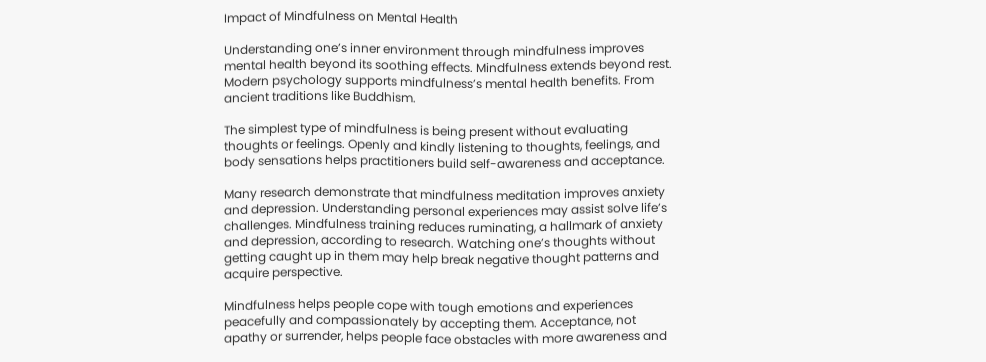Impact of Mindfulness on Mental Health

Understanding one’s inner environment through mindfulness improves mental health beyond its soothing effects. Mindfulness extends beyond rest. Modern psychology supports mindfulness’s mental health benefits. From ancient traditions like Buddhism.

The simplest type of mindfulness is being present without evaluating thoughts or feelings. Openly and kindly listening to thoughts, feelings, and body sensations helps practitioners build self-awareness and acceptance.

Many research demonstrate that mindfulness meditation improves anxiety and depression. Understanding personal experiences may assist solve life’s challenges. Mindfulness training reduces ruminating, a hallmark of anxiety and depression, according to research. Watching one’s thoughts without getting caught up in them may help break negative thought patterns and acquire perspective.

Mindfulness helps people cope with tough emotions and experiences peacefully and compassionately by accepting them. Acceptance, not apathy or surrender, helps people face obstacles with more awareness and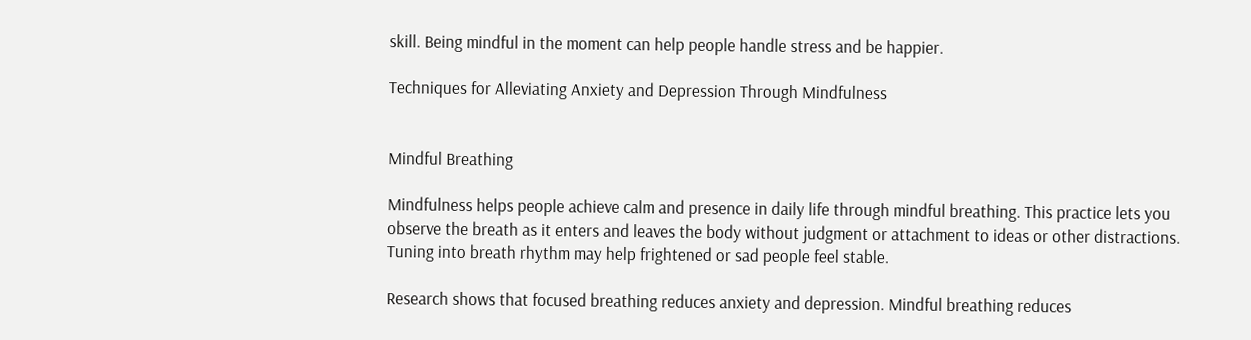skill. Being mindful in the moment can help people handle stress and be happier.

Techniques for Alleviating Anxiety and Depression Through Mindfulness


Mindful Breathing

Mindfulness helps people achieve calm and presence in daily life through mindful breathing. This practice lets you observe the breath as it enters and leaves the body without judgment or attachment to ideas or other distractions. Tuning into breath rhythm may help frightened or sad people feel stable.

Research shows that focused breathing reduces anxiety and depression. Mindful breathing reduces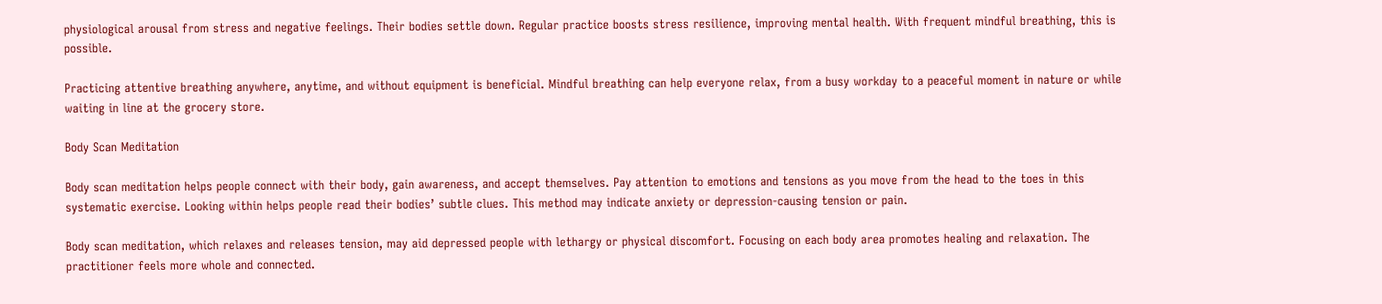physiological arousal from stress and negative feelings. Their bodies settle down. Regular practice boosts stress resilience, improving mental health. With frequent mindful breathing, this is possible.

Practicing attentive breathing anywhere, anytime, and without equipment is beneficial. Mindful breathing can help everyone relax, from a busy workday to a peaceful moment in nature or while waiting in line at the grocery store.

Body Scan Meditation

Body scan meditation helps people connect with their body, gain awareness, and accept themselves. Pay attention to emotions and tensions as you move from the head to the toes in this systematic exercise. Looking within helps people read their bodies’ subtle clues. This method may indicate anxiety or depression-causing tension or pain.

Body scan meditation, which relaxes and releases tension, may aid depressed people with lethargy or physical discomfort. Focusing on each body area promotes healing and relaxation. The practitioner feels more whole and connected.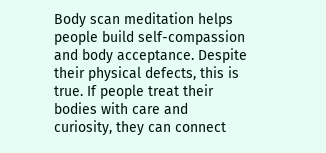Body scan meditation helps people build self-compassion and body acceptance. Despite their physical defects, this is true. If people treat their bodies with care and curiosity, they can connect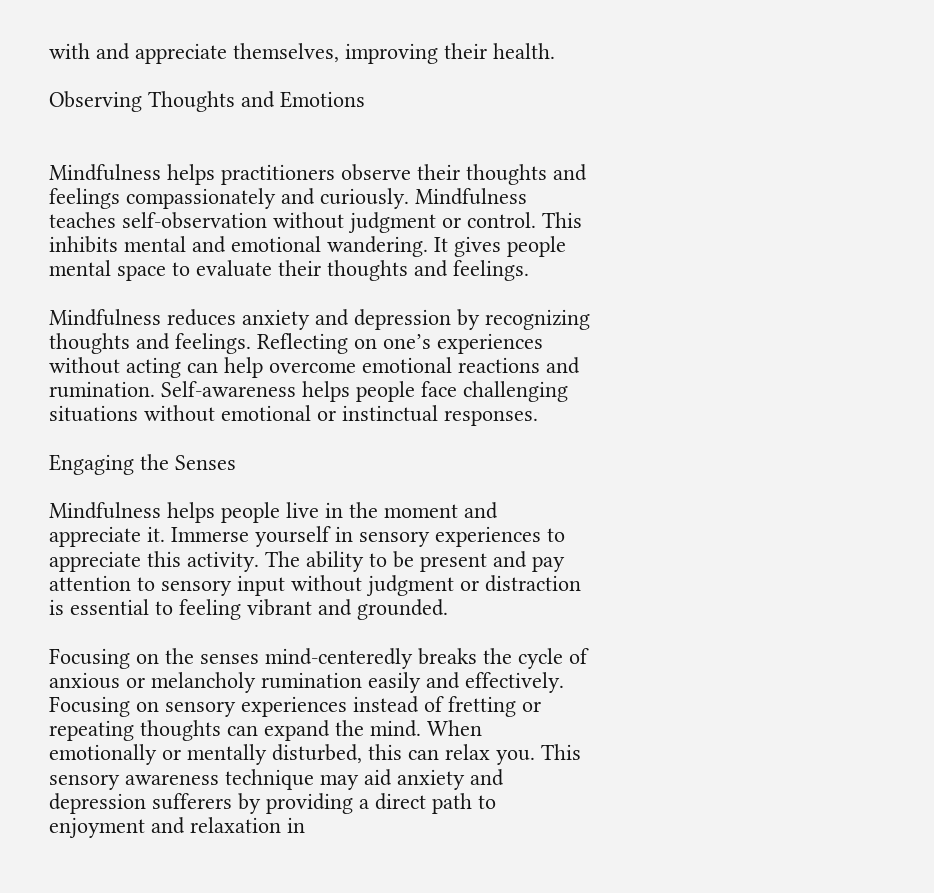with and appreciate themselves, improving their health.

Observing Thoughts and Emotions


Mindfulness helps practitioners observe their thoughts and feelings compassionately and curiously. Mindfulness teaches self-observation without judgment or control. This inhibits mental and emotional wandering. It gives people mental space to evaluate their thoughts and feelings.

Mindfulness reduces anxiety and depression by recognizing thoughts and feelings. Reflecting on one’s experiences without acting can help overcome emotional reactions and rumination. Self-awareness helps people face challenging situations without emotional or instinctual responses.

Engaging the Senses

Mindfulness helps people live in the moment and appreciate it. Immerse yourself in sensory experiences to appreciate this activity. The ability to be present and pay attention to sensory input without judgment or distraction is essential to feeling vibrant and grounded.

Focusing on the senses mind-centeredly breaks the cycle of anxious or melancholy rumination easily and effectively. Focusing on sensory experiences instead of fretting or repeating thoughts can expand the mind. When emotionally or mentally disturbed, this can relax you. This sensory awareness technique may aid anxiety and depression sufferers by providing a direct path to enjoyment and relaxation in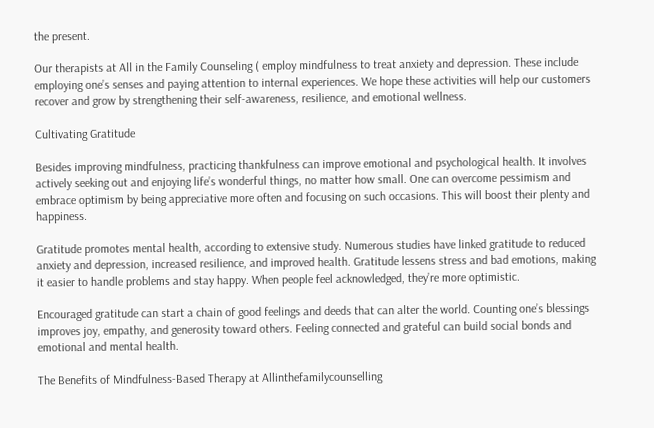the present.

Our therapists at All in the Family Counseling ( employ mindfulness to treat anxiety and depression. These include employing one’s senses and paying attention to internal experiences. We hope these activities will help our customers recover and grow by strengthening their self-awareness, resilience, and emotional wellness.

Cultivating Gratitude

Besides improving mindfulness, practicing thankfulness can improve emotional and psychological health. It involves actively seeking out and enjoying life’s wonderful things, no matter how small. One can overcome pessimism and embrace optimism by being appreciative more often and focusing on such occasions. This will boost their plenty and happiness.

Gratitude promotes mental health, according to extensive study. Numerous studies have linked gratitude to reduced anxiety and depression, increased resilience, and improved health. Gratitude lessens stress and bad emotions, making it easier to handle problems and stay happy. When people feel acknowledged, they’re more optimistic.

Encouraged gratitude can start a chain of good feelings and deeds that can alter the world. Counting one’s blessings improves joy, empathy, and generosity toward others. Feeling connected and grateful can build social bonds and emotional and mental health.

The Benefits of Mindfulness-Based Therapy at Allinthefamilycounselling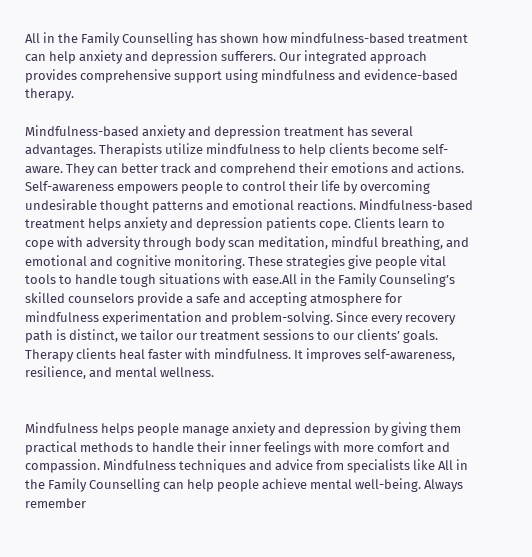All in the Family Counselling has shown how mindfulness-based treatment can help anxiety and depression sufferers. Our integrated approach provides comprehensive support using mindfulness and evidence-based therapy.

Mindfulness-based anxiety and depression treatment has several advantages. Therapists utilize mindfulness to help clients become self-aware. They can better track and comprehend their emotions and actions. Self-awareness empowers people to control their life by overcoming undesirable thought patterns and emotional reactions. Mindfulness-based treatment helps anxiety and depression patients cope. Clients learn to cope with adversity through body scan meditation, mindful breathing, and emotional and cognitive monitoring. These strategies give people vital tools to handle tough situations with ease.All in the Family Counseling’s skilled counselors provide a safe and accepting atmosphere for mindfulness experimentation and problem-solving. Since every recovery path is distinct, we tailor our treatment sessions to our clients’ goals. Therapy clients heal faster with mindfulness. It improves self-awareness, resilience, and mental wellness.


Mindfulness helps people manage anxiety and depression by giving them practical methods to handle their inner feelings with more comfort and compassion. Mindfulness techniques and advice from specialists like All in the Family Counselling can help people achieve mental well-being. Always remember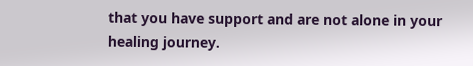that you have support and are not alone in your healing journey.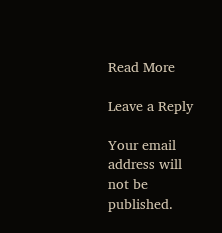Read More

Leave a Reply

Your email address will not be published.